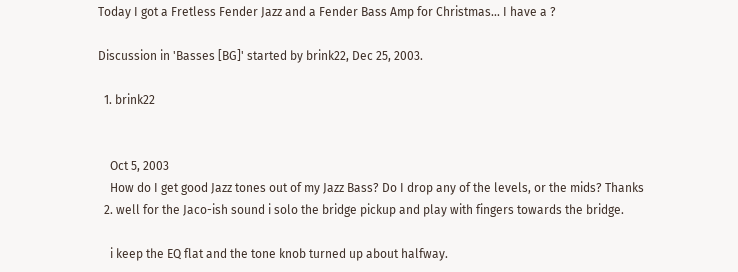Today I got a Fretless Fender Jazz and a Fender Bass Amp for Christmas... I have a ?

Discussion in 'Basses [BG]' started by brink22, Dec 25, 2003.

  1. brink22


    Oct 5, 2003
    How do I get good Jazz tones out of my Jazz Bass? Do I drop any of the levels, or the mids? Thanks
  2. well for the Jaco-ish sound i solo the bridge pickup and play with fingers towards the bridge.

    i keep the EQ flat and the tone knob turned up about halfway.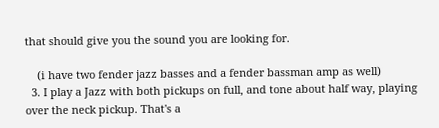that should give you the sound you are looking for.

    (i have two fender jazz basses and a fender bassman amp as well)
  3. I play a Jazz with both pickups on full, and tone about half way, playing over the neck pickup. That's a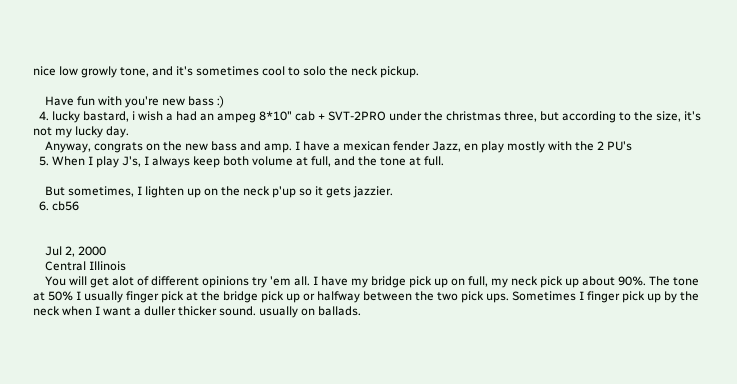nice low growly tone, and it's sometimes cool to solo the neck pickup.

    Have fun with you're new bass :)
  4. lucky bastard, i wish a had an ampeg 8*10" cab + SVT-2PRO under the christmas three, but according to the size, it's not my lucky day.
    Anyway, congrats on the new bass and amp. I have a mexican fender Jazz, en play mostly with the 2 PU's
  5. When I play J's, I always keep both volume at full, and the tone at full.

    But sometimes, I lighten up on the neck p'up so it gets jazzier.
  6. cb56


    Jul 2, 2000
    Central Illinois
    You will get alot of different opinions try 'em all. I have my bridge pick up on full, my neck pick up about 90%. The tone at 50% I usually finger pick at the bridge pick up or halfway between the two pick ups. Sometimes I finger pick up by the neck when I want a duller thicker sound. usually on ballads.